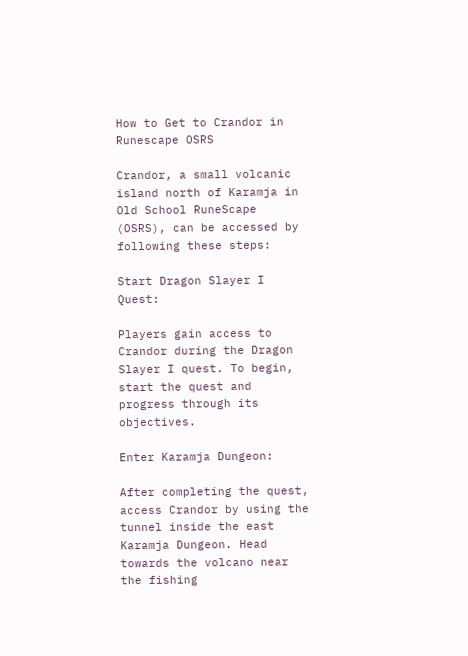How to Get to Crandor in Runescape OSRS

Crandor, a small volcanic island north of Karamja in Old School RuneScape (OSRS), can be accessed by following these steps:

Start Dragon Slayer I Quest:

Players gain access to Crandor during the Dragon Slayer I quest. To begin, start the quest and progress through its objectives.

Enter Karamja Dungeon:

After completing the quest, access Crandor by using the tunnel inside the east Karamja Dungeon. Head towards the volcano near the fishing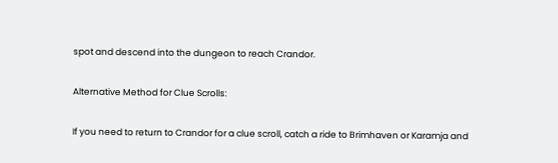spot and descend into the dungeon to reach Crandor.

Alternative Method for Clue Scrolls:

If you need to return to Crandor for a clue scroll, catch a ride to Brimhaven or Karamja and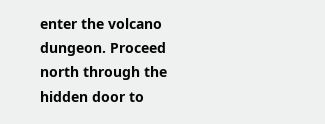enter the volcano dungeon. Proceed north through the hidden door to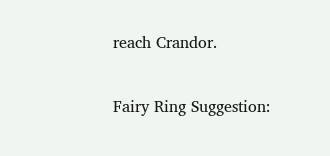reach Crandor.

Fairy Ring Suggestion: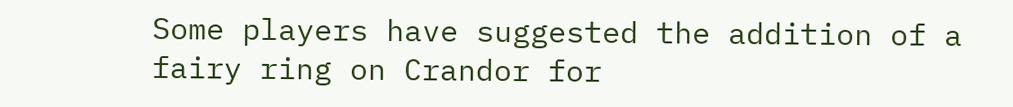Some players have suggested the addition of a fairy ring on Crandor for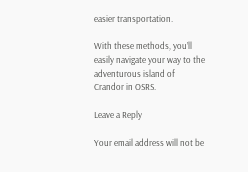easier transportation.

With these methods, you’ll easily navigate your way to the adventurous island of Crandor in OSRS.

Leave a Reply

Your email address will not be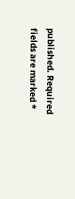published. Required fields are marked *